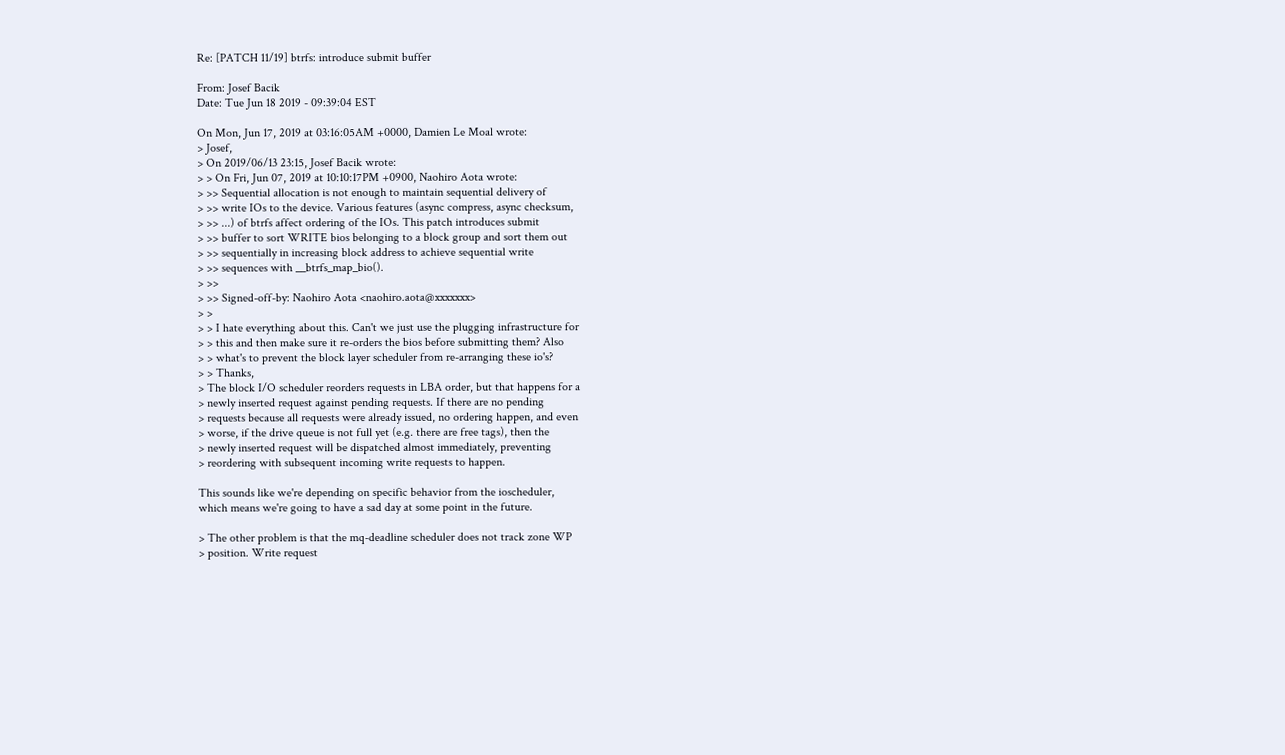Re: [PATCH 11/19] btrfs: introduce submit buffer

From: Josef Bacik
Date: Tue Jun 18 2019 - 09:39:04 EST

On Mon, Jun 17, 2019 at 03:16:05AM +0000, Damien Le Moal wrote:
> Josef,
> On 2019/06/13 23:15, Josef Bacik wrote:
> > On Fri, Jun 07, 2019 at 10:10:17PM +0900, Naohiro Aota wrote:
> >> Sequential allocation is not enough to maintain sequential delivery of
> >> write IOs to the device. Various features (async compress, async checksum,
> >> ...) of btrfs affect ordering of the IOs. This patch introduces submit
> >> buffer to sort WRITE bios belonging to a block group and sort them out
> >> sequentially in increasing block address to achieve sequential write
> >> sequences with __btrfs_map_bio().
> >>
> >> Signed-off-by: Naohiro Aota <naohiro.aota@xxxxxxx>
> >
> > I hate everything about this. Can't we just use the plugging infrastructure for
> > this and then make sure it re-orders the bios before submitting them? Also
> > what's to prevent the block layer scheduler from re-arranging these io's?
> > Thanks,
> The block I/O scheduler reorders requests in LBA order, but that happens for a
> newly inserted request against pending requests. If there are no pending
> requests because all requests were already issued, no ordering happen, and even
> worse, if the drive queue is not full yet (e.g. there are free tags), then the
> newly inserted request will be dispatched almost immediately, preventing
> reordering with subsequent incoming write requests to happen.

This sounds like we're depending on specific behavior from the ioscheduler,
which means we're going to have a sad day at some point in the future.

> The other problem is that the mq-deadline scheduler does not track zone WP
> position. Write request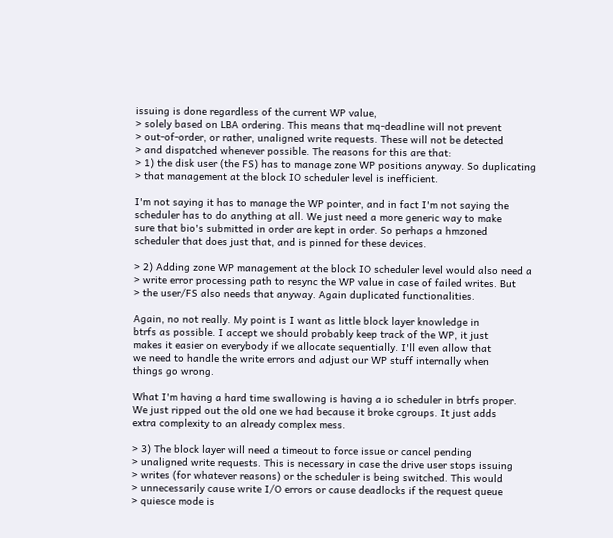issuing is done regardless of the current WP value,
> solely based on LBA ordering. This means that mq-deadline will not prevent
> out-of-order, or rather, unaligned write requests. These will not be detected
> and dispatched whenever possible. The reasons for this are that:
> 1) the disk user (the FS) has to manage zone WP positions anyway. So duplicating
> that management at the block IO scheduler level is inefficient.

I'm not saying it has to manage the WP pointer, and in fact I'm not saying the
scheduler has to do anything at all. We just need a more generic way to make
sure that bio's submitted in order are kept in order. So perhaps a hmzoned
scheduler that does just that, and is pinned for these devices.

> 2) Adding zone WP management at the block IO scheduler level would also need a
> write error processing path to resync the WP value in case of failed writes. But
> the user/FS also needs that anyway. Again duplicated functionalities.

Again, no not really. My point is I want as little block layer knowledge in
btrfs as possible. I accept we should probably keep track of the WP, it just
makes it easier on everybody if we allocate sequentially. I'll even allow that
we need to handle the write errors and adjust our WP stuff internally when
things go wrong.

What I'm having a hard time swallowing is having a io scheduler in btrfs proper.
We just ripped out the old one we had because it broke cgroups. It just adds
extra complexity to an already complex mess.

> 3) The block layer will need a timeout to force issue or cancel pending
> unaligned write requests. This is necessary in case the drive user stops issuing
> writes (for whatever reasons) or the scheduler is being switched. This would
> unnecessarily cause write I/O errors or cause deadlocks if the request queue
> quiesce mode is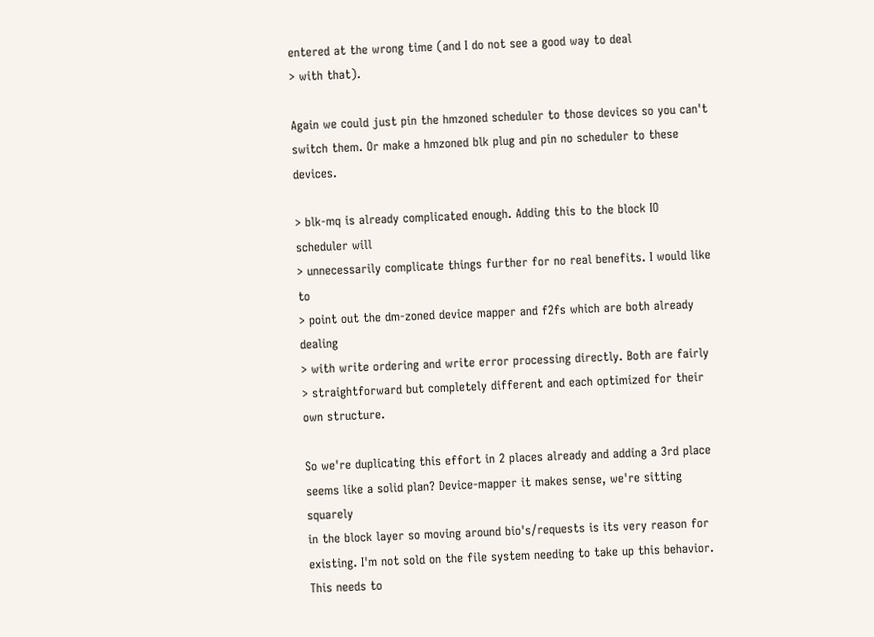entered at the wrong time (and I do not see a good way to deal
> with that).

Again we could just pin the hmzoned scheduler to those devices so you can't
switch them. Or make a hmzoned blk plug and pin no scheduler to these devices.

> blk-mq is already complicated enough. Adding this to the block IO scheduler will
> unnecessarily complicate things further for no real benefits. I would like to
> point out the dm-zoned device mapper and f2fs which are both already dealing
> with write ordering and write error processing directly. Both are fairly
> straightforward but completely different and each optimized for their own structure.

So we're duplicating this effort in 2 places already and adding a 3rd place
seems like a solid plan? Device-mapper it makes sense, we're sitting squarely
in the block layer so moving around bio's/requests is its very reason for
existing. I'm not sold on the file system needing to take up this behavior.
This needs to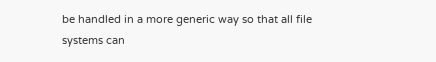be handled in a more generic way so that all file systems can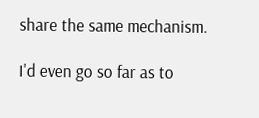share the same mechanism.

I'd even go so far as to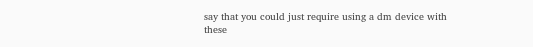say that you could just require using a dm device with
these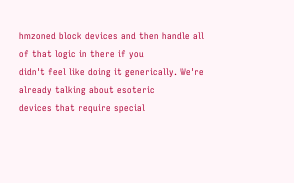hmzoned block devices and then handle all of that logic in there if you
didn't feel like doing it generically. We're already talking about esoteric
devices that require special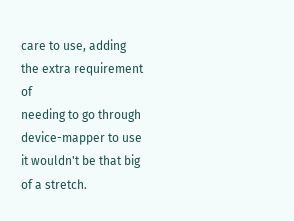care to use, adding the extra requirement of
needing to go through device-mapper to use it wouldn't be that big of a stretch.